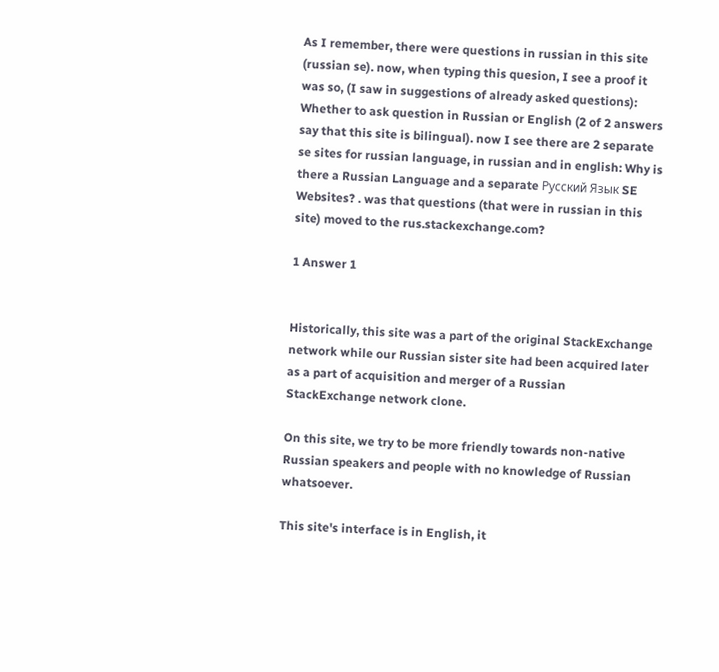As I remember, there were questions in russian in this site (russian se). now, when typing this quesion, I see a proof it was so, (I saw in suggestions of already asked questions): Whether to ask question in Russian or English (2 of 2 answers say that this site is bilingual). now I see there are 2 separate se sites for russian language, in russian and in english: Why is there a Russian Language and a separate Русский Язык SE Websites? . was that questions (that were in russian in this site) moved to the rus.stackexchange.com?

1 Answer 1


Historically, this site was a part of the original StackExchange network while our Russian sister site had been acquired later as a part of acquisition and merger of a Russian StackExchange network clone.

On this site, we try to be more friendly towards non-native Russian speakers and people with no knowledge of Russian whatsoever.

This site's interface is in English, it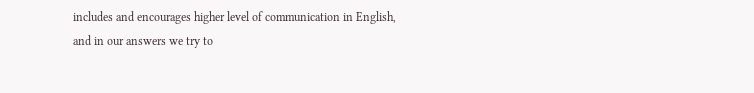includes and encourages higher level of communication in English, and in our answers we try to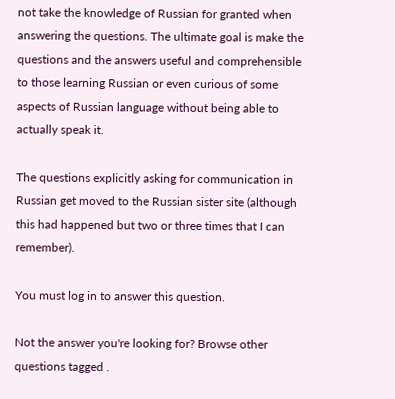not take the knowledge of Russian for granted when answering the questions. The ultimate goal is make the questions and the answers useful and comprehensible to those learning Russian or even curious of some aspects of Russian language without being able to actually speak it.

The questions explicitly asking for communication in Russian get moved to the Russian sister site (although this had happened but two or three times that I can remember).

You must log in to answer this question.

Not the answer you're looking for? Browse other questions tagged .